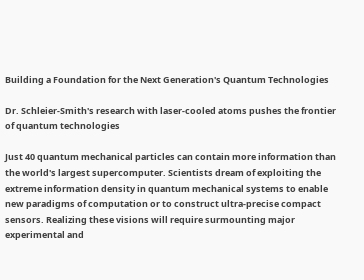Building a Foundation for the Next Generation's Quantum Technologies

Dr. Schleier-Smith's research with laser-cooled atoms pushes the frontier of quantum technologies

Just 40 quantum mechanical particles can contain more information than the world's largest supercomputer. Scientists dream of exploiting the extreme information density in quantum mechanical systems to enable new paradigms of computation or to construct ultra-precise compact sensors. Realizing these visions will require surmounting major experimental and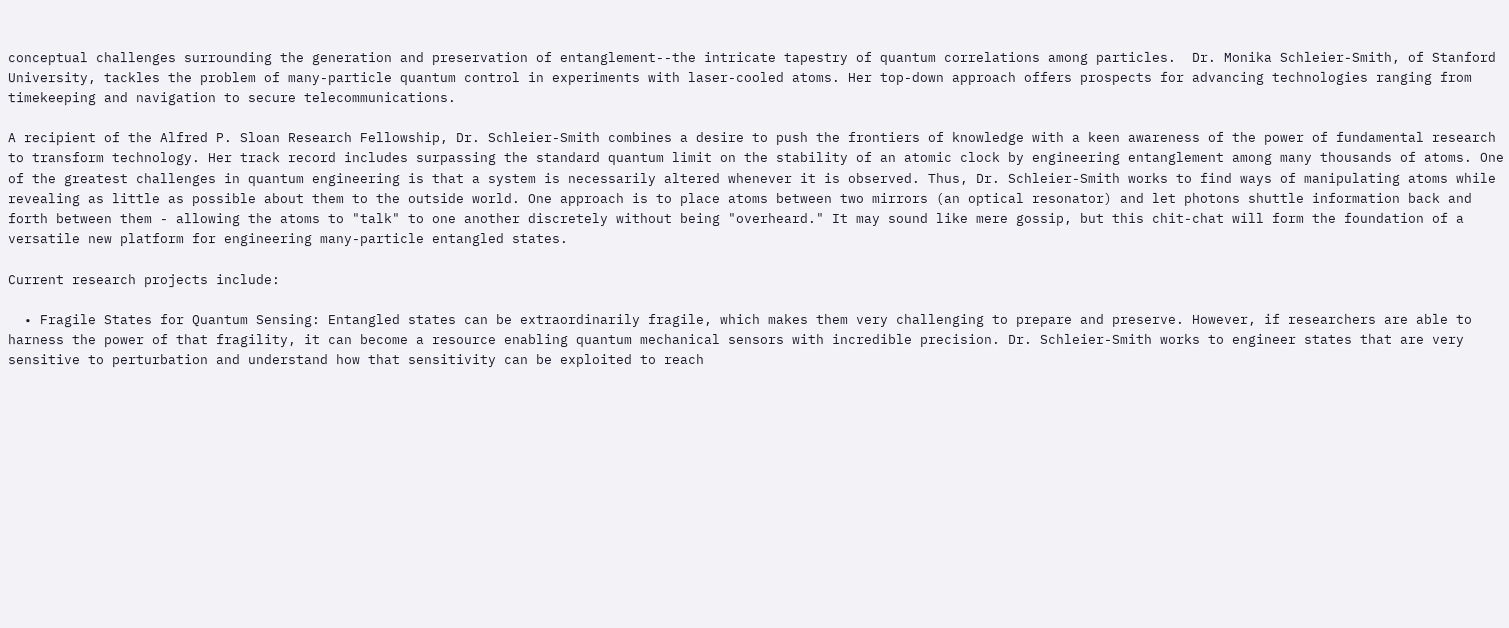conceptual challenges surrounding the generation and preservation of entanglement--the intricate tapestry of quantum correlations among particles.  Dr. Monika Schleier-Smith, of Stanford University, tackles the problem of many-particle quantum control in experiments with laser-cooled atoms. Her top-down approach offers prospects for advancing technologies ranging from timekeeping and navigation to secure telecommunications.

A recipient of the Alfred P. Sloan Research Fellowship, Dr. Schleier-Smith combines a desire to push the frontiers of knowledge with a keen awareness of the power of fundamental research to transform technology. Her track record includes surpassing the standard quantum limit on the stability of an atomic clock by engineering entanglement among many thousands of atoms. One of the greatest challenges in quantum engineering is that a system is necessarily altered whenever it is observed. Thus, Dr. Schleier-Smith works to find ways of manipulating atoms while revealing as little as possible about them to the outside world. One approach is to place atoms between two mirrors (an optical resonator) and let photons shuttle information back and forth between them - allowing the atoms to "talk" to one another discretely without being "overheard." It may sound like mere gossip, but this chit-chat will form the foundation of a versatile new platform for engineering many-particle entangled states.

Current research projects include:

  • Fragile States for Quantum Sensing: Entangled states can be extraordinarily fragile, which makes them very challenging to prepare and preserve. However, if researchers are able to harness the power of that fragility, it can become a resource enabling quantum mechanical sensors with incredible precision. Dr. Schleier-Smith works to engineer states that are very sensitive to perturbation and understand how that sensitivity can be exploited to reach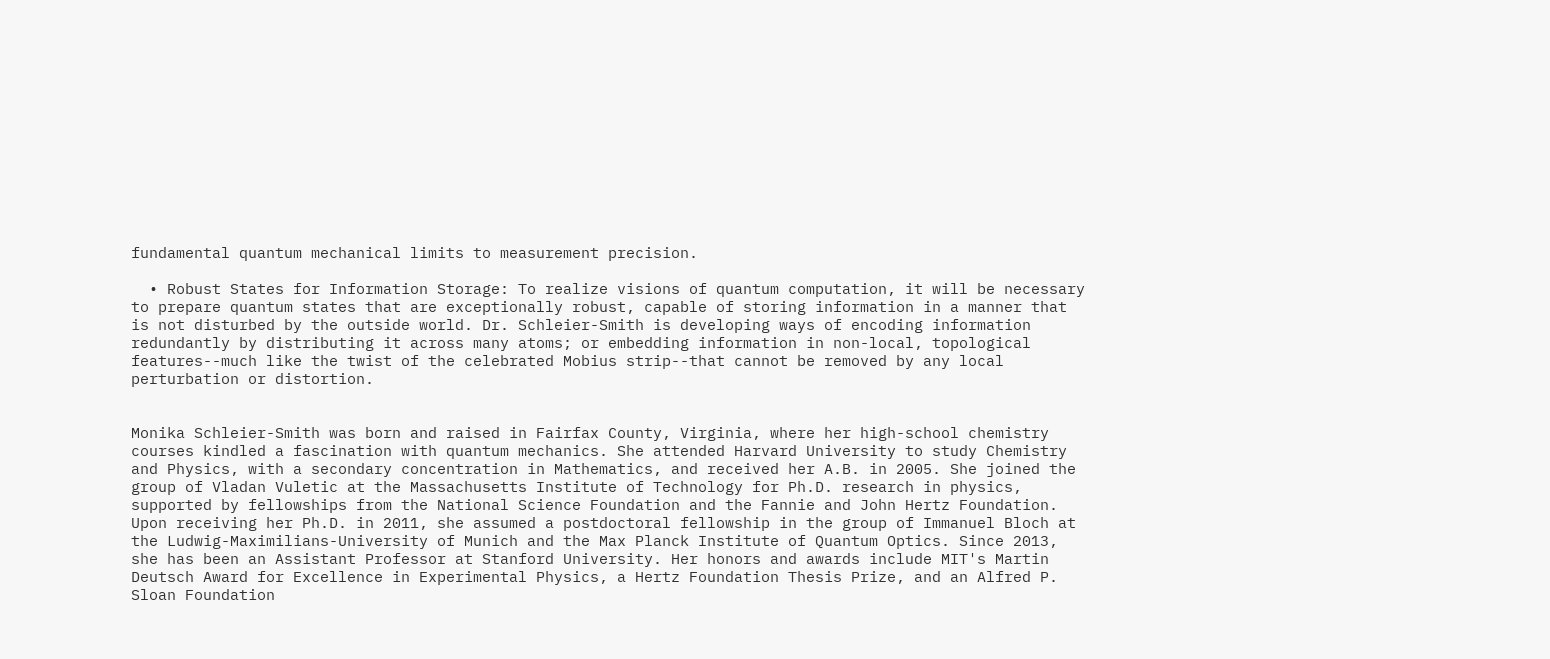fundamental quantum mechanical limits to measurement precision.

  • Robust States for Information Storage: To realize visions of quantum computation, it will be necessary to prepare quantum states that are exceptionally robust, capable of storing information in a manner that is not disturbed by the outside world. Dr. Schleier-Smith is developing ways of encoding information redundantly by distributing it across many atoms; or embedding information in non-local, topological features--much like the twist of the celebrated Mobius strip--that cannot be removed by any local perturbation or distortion.


Monika Schleier-Smith was born and raised in Fairfax County, Virginia, where her high-school chemistry courses kindled a fascination with quantum mechanics. She attended Harvard University to study Chemistry and Physics, with a secondary concentration in Mathematics, and received her A.B. in 2005. She joined the group of Vladan Vuletic at the Massachusetts Institute of Technology for Ph.D. research in physics, supported by fellowships from the National Science Foundation and the Fannie and John Hertz Foundation. Upon receiving her Ph.D. in 2011, she assumed a postdoctoral fellowship in the group of Immanuel Bloch at the Ludwig-Maximilians-University of Munich and the Max Planck Institute of Quantum Optics. Since 2013, she has been an Assistant Professor at Stanford University. Her honors and awards include MIT's Martin Deutsch Award for Excellence in Experimental Physics, a Hertz Foundation Thesis Prize, and an Alfred P. Sloan Foundation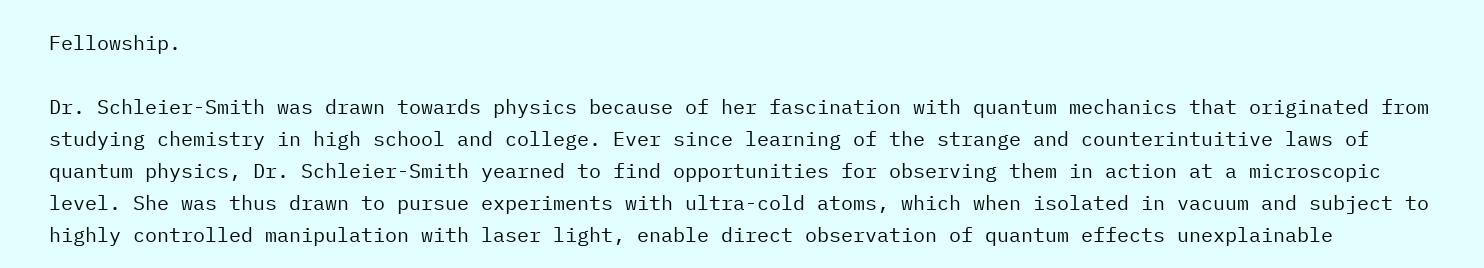Fellowship.

Dr. Schleier-Smith was drawn towards physics because of her fascination with quantum mechanics that originated from studying chemistry in high school and college. Ever since learning of the strange and counterintuitive laws of quantum physics, Dr. Schleier-Smith yearned to find opportunities for observing them in action at a microscopic level. She was thus drawn to pursue experiments with ultra-cold atoms, which when isolated in vacuum and subject to highly controlled manipulation with laser light, enable direct observation of quantum effects unexplainable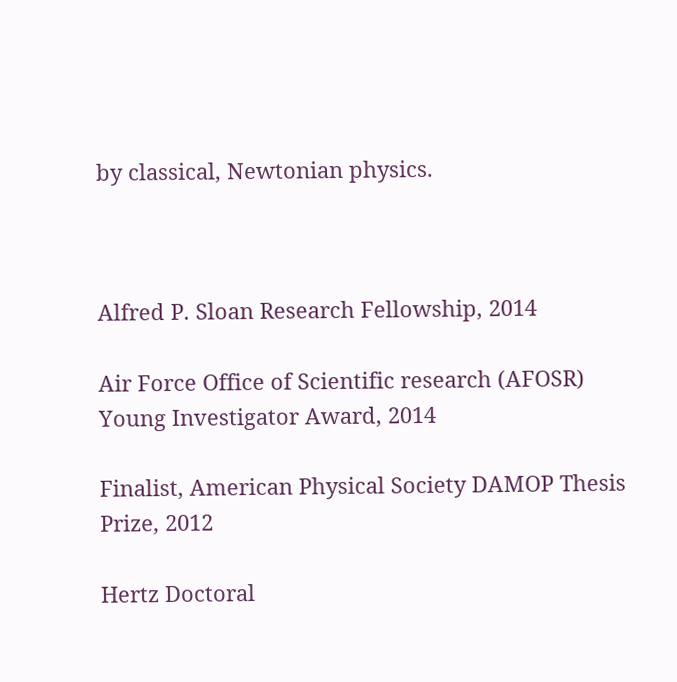by classical, Newtonian physics.



Alfred P. Sloan Research Fellowship, 2014

Air Force Office of Scientific research (AFOSR) Young Investigator Award, 2014

Finalist, American Physical Society DAMOP Thesis Prize, 2012

Hertz Doctoral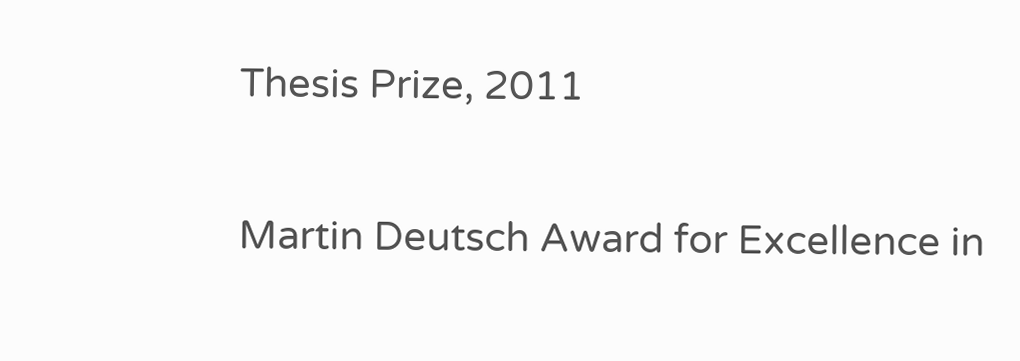Thesis Prize, 2011

Martin Deutsch Award for Excellence in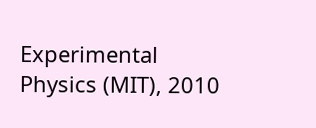Experimental Physics (MIT), 2010